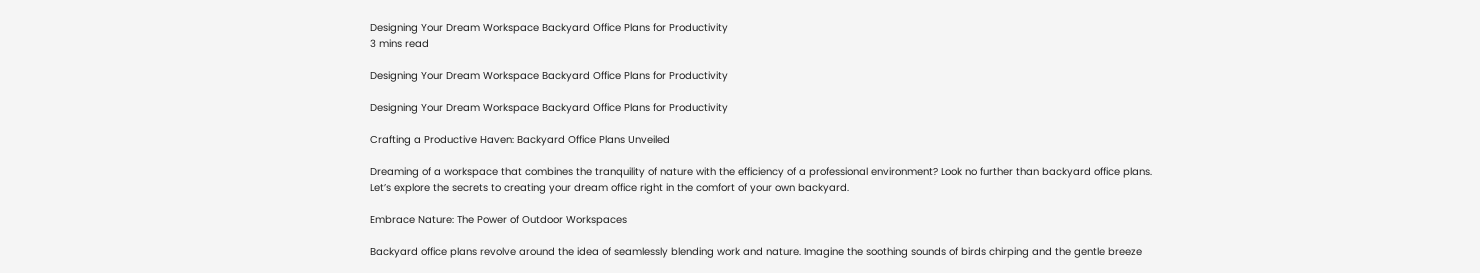Designing Your Dream Workspace Backyard Office Plans for Productivity
3 mins read

Designing Your Dream Workspace Backyard Office Plans for Productivity

Designing Your Dream Workspace Backyard Office Plans for Productivity

Crafting a Productive Haven: Backyard Office Plans Unveiled

Dreaming of a workspace that combines the tranquility of nature with the efficiency of a professional environment? Look no further than backyard office plans. Let’s explore the secrets to creating your dream office right in the comfort of your own backyard.

Embrace Nature: The Power of Outdoor Workspaces

Backyard office plans revolve around the idea of seamlessly blending work and nature. Imagine the soothing sounds of birds chirping and the gentle breeze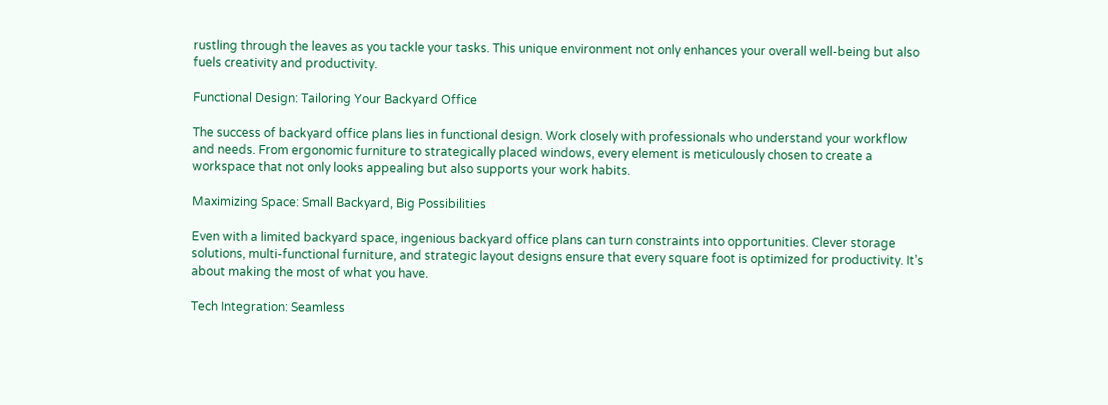rustling through the leaves as you tackle your tasks. This unique environment not only enhances your overall well-being but also fuels creativity and productivity.

Functional Design: Tailoring Your Backyard Office

The success of backyard office plans lies in functional design. Work closely with professionals who understand your workflow and needs. From ergonomic furniture to strategically placed windows, every element is meticulously chosen to create a workspace that not only looks appealing but also supports your work habits.

Maximizing Space: Small Backyard, Big Possibilities

Even with a limited backyard space, ingenious backyard office plans can turn constraints into opportunities. Clever storage solutions, multi-functional furniture, and strategic layout designs ensure that every square foot is optimized for productivity. It’s about making the most of what you have.

Tech Integration: Seamless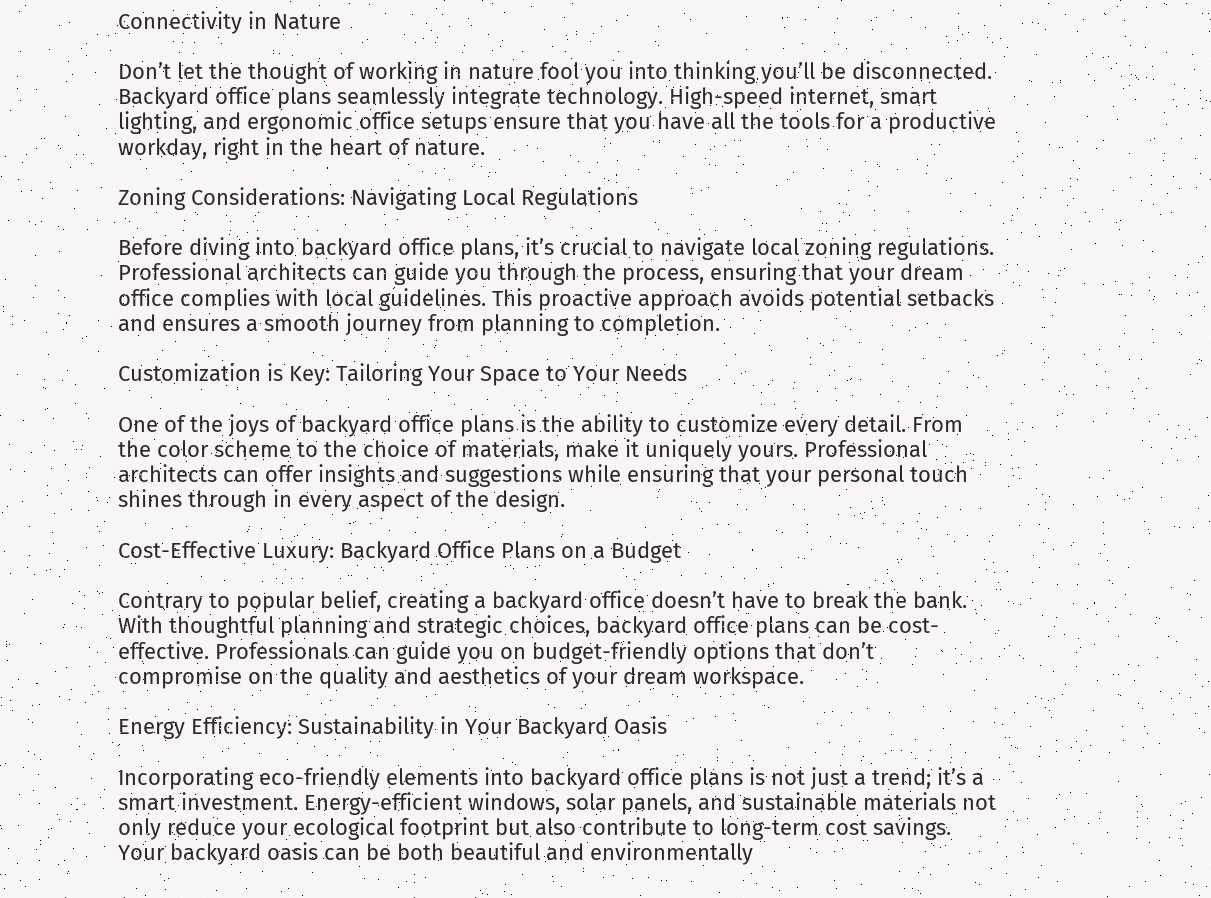Connectivity in Nature

Don’t let the thought of working in nature fool you into thinking you’ll be disconnected. Backyard office plans seamlessly integrate technology. High-speed internet, smart lighting, and ergonomic office setups ensure that you have all the tools for a productive workday, right in the heart of nature.

Zoning Considerations: Navigating Local Regulations

Before diving into backyard office plans, it’s crucial to navigate local zoning regulations. Professional architects can guide you through the process, ensuring that your dream office complies with local guidelines. This proactive approach avoids potential setbacks and ensures a smooth journey from planning to completion.

Customization is Key: Tailoring Your Space to Your Needs

One of the joys of backyard office plans is the ability to customize every detail. From the color scheme to the choice of materials, make it uniquely yours. Professional architects can offer insights and suggestions while ensuring that your personal touch shines through in every aspect of the design.

Cost-Effective Luxury: Backyard Office Plans on a Budget

Contrary to popular belief, creating a backyard office doesn’t have to break the bank. With thoughtful planning and strategic choices, backyard office plans can be cost-effective. Professionals can guide you on budget-friendly options that don’t compromise on the quality and aesthetics of your dream workspace.

Energy Efficiency: Sustainability in Your Backyard Oasis

Incorporating eco-friendly elements into backyard office plans is not just a trend; it’s a smart investment. Energy-efficient windows, solar panels, and sustainable materials not only reduce your ecological footprint but also contribute to long-term cost savings. Your backyard oasis can be both beautiful and environmentally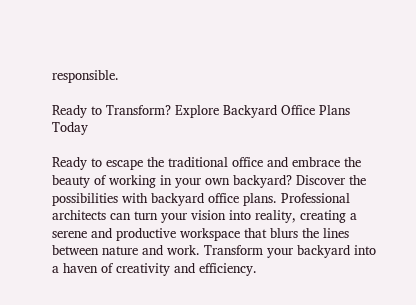responsible.

Ready to Transform? Explore Backyard Office Plans Today

Ready to escape the traditional office and embrace the beauty of working in your own backyard? Discover the possibilities with backyard office plans. Professional architects can turn your vision into reality, creating a serene and productive workspace that blurs the lines between nature and work. Transform your backyard into a haven of creativity and efficiency.